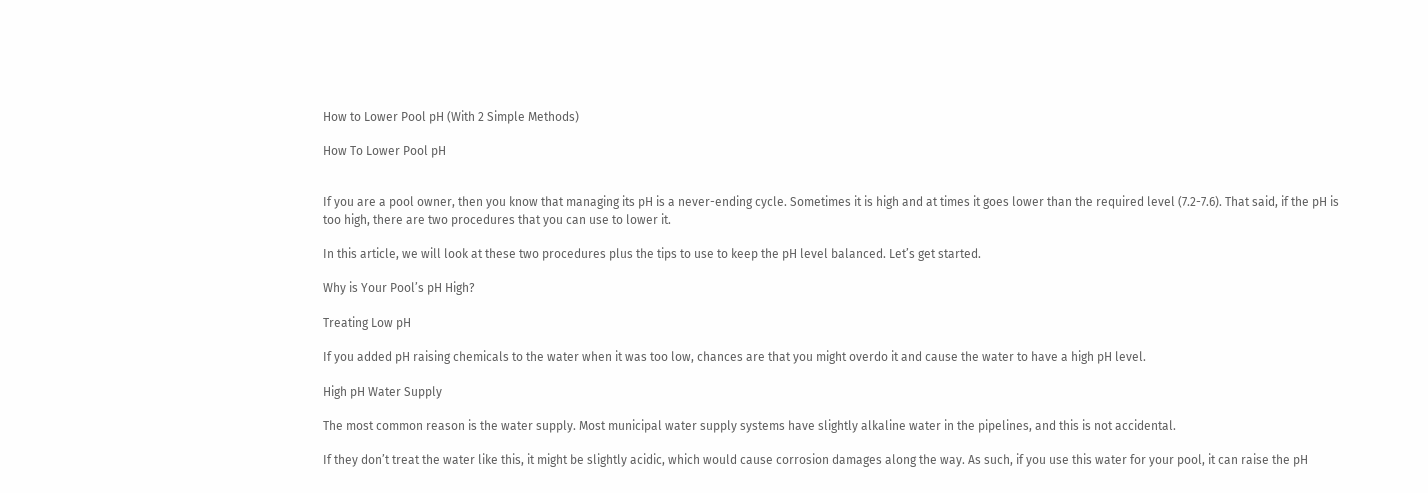How to Lower Pool pH (With 2 Simple Methods)

How To Lower Pool pH


If you are a pool owner, then you know that managing its pH is a never-ending cycle. Sometimes it is high and at times it goes lower than the required level (7.2-7.6). That said, if the pH is too high, there are two procedures that you can use to lower it.

In this article, we will look at these two procedures plus the tips to use to keep the pH level balanced. Let’s get started.

Why is Your Pool’s pH High?

Treating Low pH

If you added pH raising chemicals to the water when it was too low, chances are that you might overdo it and cause the water to have a high pH level.

High pH Water Supply

The most common reason is the water supply. Most municipal water supply systems have slightly alkaline water in the pipelines, and this is not accidental.

If they don’t treat the water like this, it might be slightly acidic, which would cause corrosion damages along the way. As such, if you use this water for your pool, it can raise the pH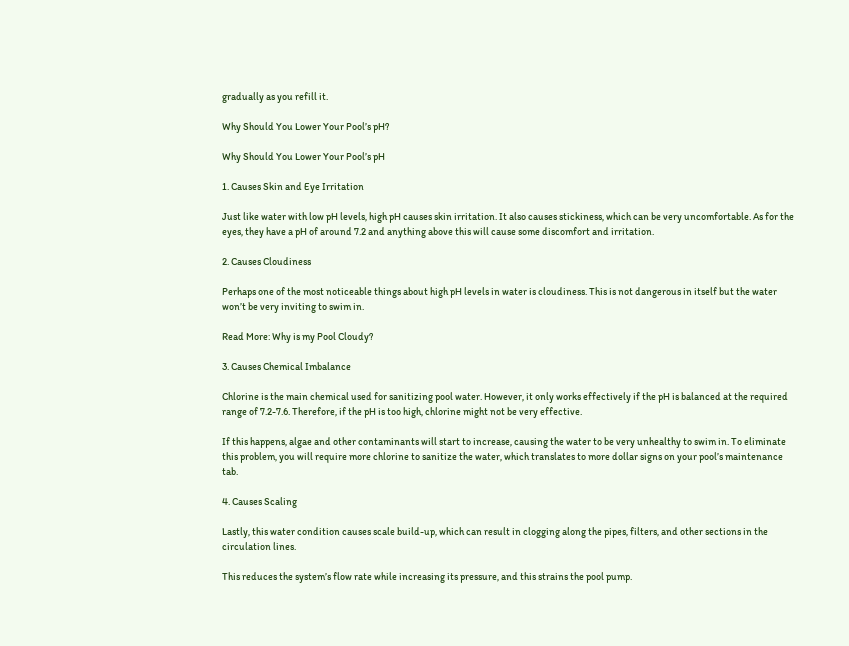gradually as you refill it.

Why Should You Lower Your Pool’s pH?

Why Should You Lower Your Pool’s pH

1. Causes Skin and Eye Irritation

Just like water with low pH levels, high pH causes skin irritation. It also causes stickiness, which can be very uncomfortable. As for the eyes, they have a pH of around 7.2 and anything above this will cause some discomfort and irritation.

2. Causes Cloudiness

Perhaps one of the most noticeable things about high pH levels in water is cloudiness. This is not dangerous in itself but the water won’t be very inviting to swim in.

Read More: Why is my Pool Cloudy?

3. Causes Chemical Imbalance

Chlorine is the main chemical used for sanitizing pool water. However, it only works effectively if the pH is balanced at the required range of 7.2-7.6. Therefore, if the pH is too high, chlorine might not be very effective.

If this happens, algae and other contaminants will start to increase, causing the water to be very unhealthy to swim in. To eliminate this problem, you will require more chlorine to sanitize the water, which translates to more dollar signs on your pool’s maintenance tab.

4. Causes Scaling

Lastly, this water condition causes scale build-up, which can result in clogging along the pipes, filters, and other sections in the circulation lines.

This reduces the system’s flow rate while increasing its pressure, and this strains the pool pump.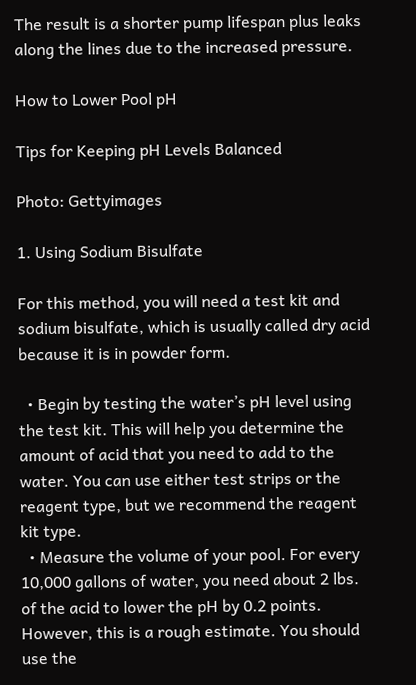The result is a shorter pump lifespan plus leaks along the lines due to the increased pressure.

How to Lower Pool pH

Tips for Keeping pH Levels Balanced

Photo: Gettyimages

1. Using Sodium Bisulfate

For this method, you will need a test kit and sodium bisulfate, which is usually called dry acid because it is in powder form.

  • Begin by testing the water’s pH level using the test kit. This will help you determine the amount of acid that you need to add to the water. You can use either test strips or the reagent type, but we recommend the reagent kit type.
  • Measure the volume of your pool. For every 10,000 gallons of water, you need about 2 lbs. of the acid to lower the pH by 0.2 points. However, this is a rough estimate. You should use the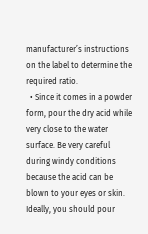manufacturer’s instructions on the label to determine the required ratio.
  • Since it comes in a powder form, pour the dry acid while very close to the water surface. Be very careful during windy conditions because the acid can be blown to your eyes or skin. Ideally, you should pour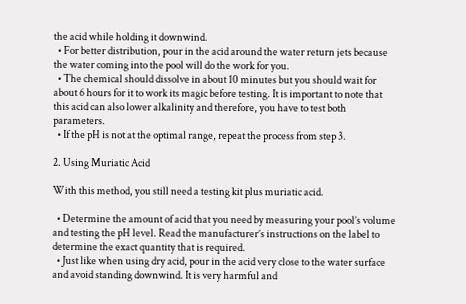the acid while holding it downwind.
  • For better distribution, pour in the acid around the water return jets because the water coming into the pool will do the work for you.
  • The chemical should dissolve in about 10 minutes but you should wait for about 6 hours for it to work its magic before testing. It is important to note that this acid can also lower alkalinity and therefore, you have to test both parameters.
  • If the pH is not at the optimal range, repeat the process from step 3.

2. Using Muriatic Acid

With this method, you still need a testing kit plus muriatic acid.

  • Determine the amount of acid that you need by measuring your pool’s volume and testing the pH level. Read the manufacturer’s instructions on the label to determine the exact quantity that is required.
  • Just like when using dry acid, pour in the acid very close to the water surface and avoid standing downwind. It is very harmful and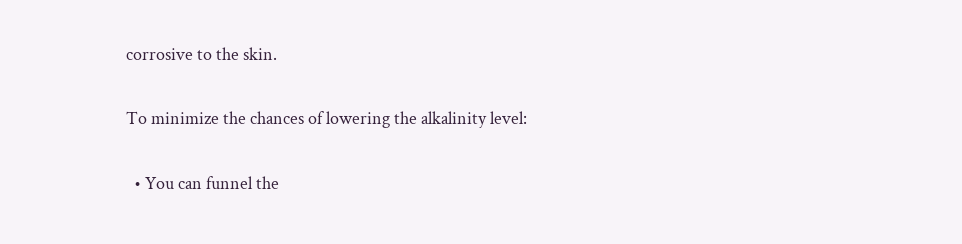corrosive to the skin.

To minimize the chances of lowering the alkalinity level:

  • You can funnel the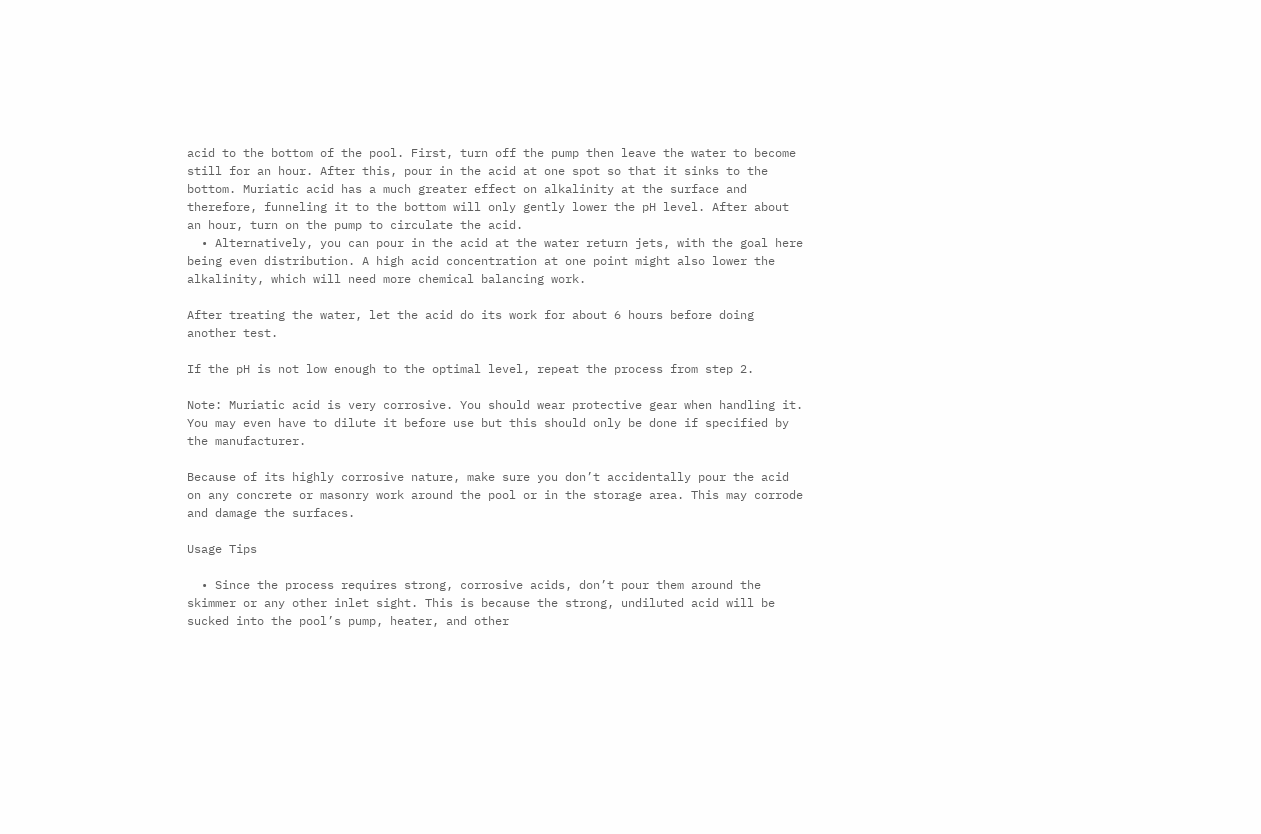acid to the bottom of the pool. First, turn off the pump then leave the water to become still for an hour. After this, pour in the acid at one spot so that it sinks to the bottom. Muriatic acid has a much greater effect on alkalinity at the surface and therefore, funneling it to the bottom will only gently lower the pH level. After about an hour, turn on the pump to circulate the acid.
  • Alternatively, you can pour in the acid at the water return jets, with the goal here being even distribution. A high acid concentration at one point might also lower the alkalinity, which will need more chemical balancing work.

After treating the water, let the acid do its work for about 6 hours before doing another test.

If the pH is not low enough to the optimal level, repeat the process from step 2.

Note: Muriatic acid is very corrosive. You should wear protective gear when handling it. You may even have to dilute it before use but this should only be done if specified by the manufacturer.

Because of its highly corrosive nature, make sure you don’t accidentally pour the acid on any concrete or masonry work around the pool or in the storage area. This may corrode and damage the surfaces.

Usage Tips

  • Since the process requires strong, corrosive acids, don’t pour them around the skimmer or any other inlet sight. This is because the strong, undiluted acid will be sucked into the pool’s pump, heater, and other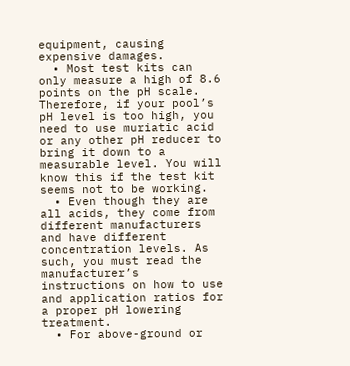equipment, causing expensive damages.
  • Most test kits can only measure a high of 8.6 points on the pH scale. Therefore, if your pool’s pH level is too high, you need to use muriatic acid or any other pH reducer to bring it down to a measurable level. You will know this if the test kit seems not to be working.
  • Even though they are all acids, they come from different manufacturers and have different concentration levels. As such, you must read the manufacturer’s instructions on how to use and application ratios for a proper pH lowering treatment.
  • For above-ground or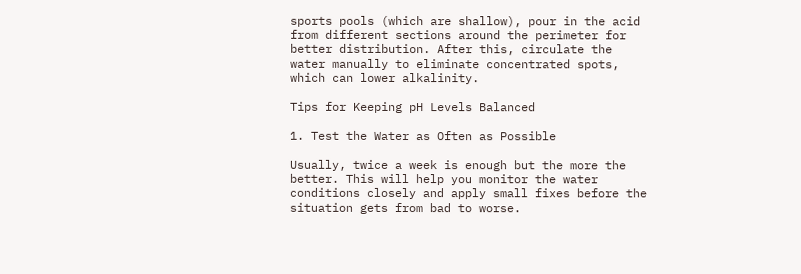sports pools (which are shallow), pour in the acid from different sections around the perimeter for better distribution. After this, circulate the water manually to eliminate concentrated spots, which can lower alkalinity.

Tips for Keeping pH Levels Balanced

1. Test the Water as Often as Possible

Usually, twice a week is enough but the more the better. This will help you monitor the water conditions closely and apply small fixes before the situation gets from bad to worse.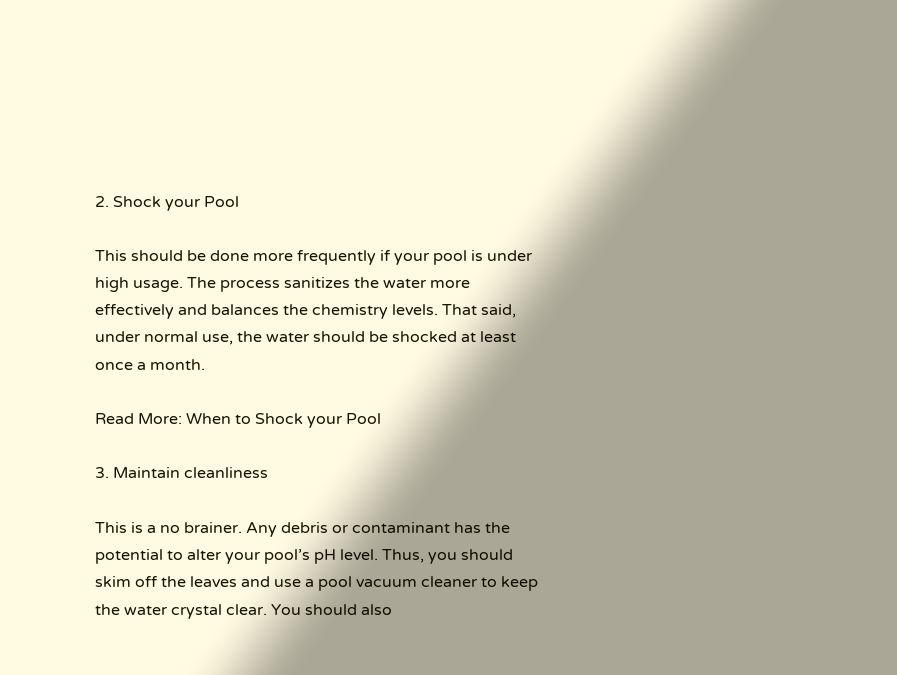2. Shock your Pool

This should be done more frequently if your pool is under high usage. The process sanitizes the water more effectively and balances the chemistry levels. That said, under normal use, the water should be shocked at least once a month.

Read More: When to Shock your Pool

3. Maintain cleanliness

This is a no brainer. Any debris or contaminant has the potential to alter your pool’s pH level. Thus, you should skim off the leaves and use a pool vacuum cleaner to keep the water crystal clear. You should also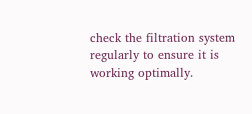check the filtration system regularly to ensure it is working optimally.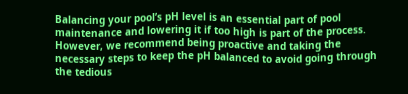Balancing your pool’s pH level is an essential part of pool maintenance and lowering it if too high is part of the process. However, we recommend being proactive and taking the necessary steps to keep the pH balanced to avoid going through the tedious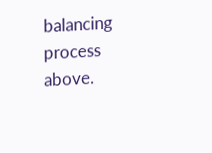balancing process above.